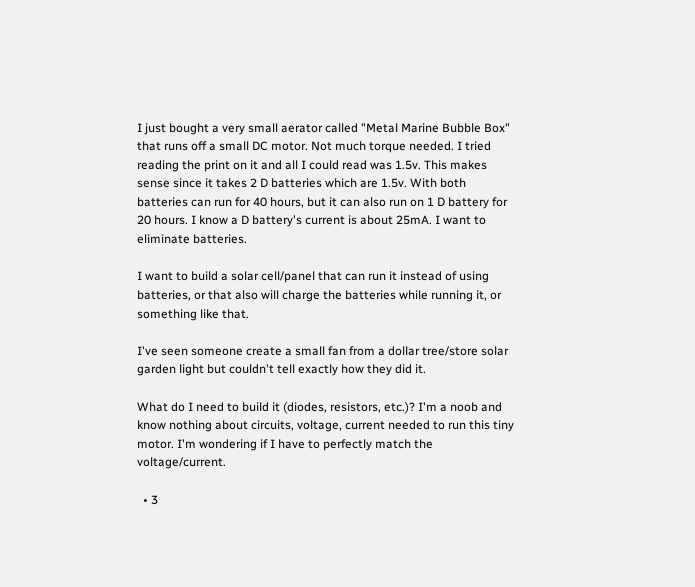I just bought a very small aerator called "Metal Marine Bubble Box" that runs off a small DC motor. Not much torque needed. I tried reading the print on it and all I could read was 1.5v. This makes sense since it takes 2 D batteries which are 1.5v. With both batteries can run for 40 hours, but it can also run on 1 D battery for 20 hours. I know a D battery's current is about 25mA. I want to eliminate batteries.

I want to build a solar cell/panel that can run it instead of using batteries, or that also will charge the batteries while running it, or something like that.

I've seen someone create a small fan from a dollar tree/store solar garden light but couldn't tell exactly how they did it.

What do I need to build it (diodes, resistors, etc.)? I'm a noob and know nothing about circuits, voltage, current needed to run this tiny motor. I'm wondering if I have to perfectly match the voltage/current.

  • 3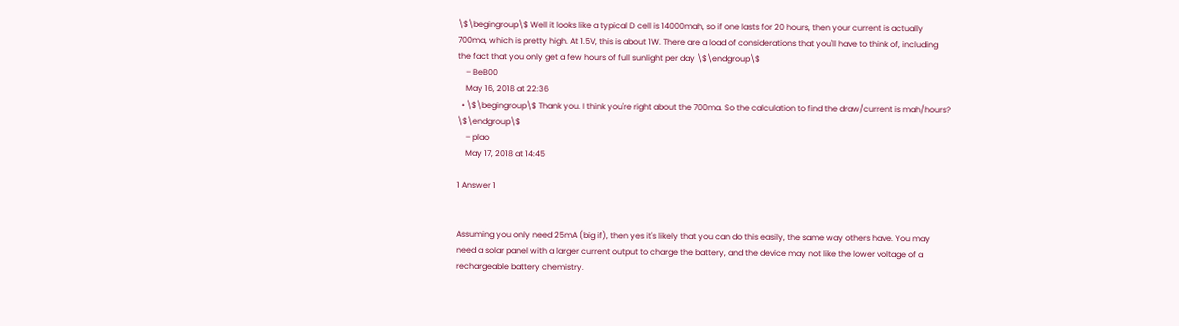\$\begingroup\$ Well it looks like a typical D cell is 14000mah, so if one lasts for 20 hours, then your current is actually 700ma, which is pretty high. At 1.5V, this is about 1W. There are a load of considerations that you'll have to think of, including the fact that you only get a few hours of full sunlight per day \$\endgroup\$
    – BeB00
    May 16, 2018 at 22:36
  • \$\begingroup\$ Thank you. I think you're right about the 700ma. So the calculation to find the draw/current is mah/hours? \$\endgroup\$
    – plao
    May 17, 2018 at 14:45

1 Answer 1


Assuming you only need 25mA (big if), then yes it's likely that you can do this easily, the same way others have. You may need a solar panel with a larger current output to charge the battery, and the device may not like the lower voltage of a rechargeable battery chemistry.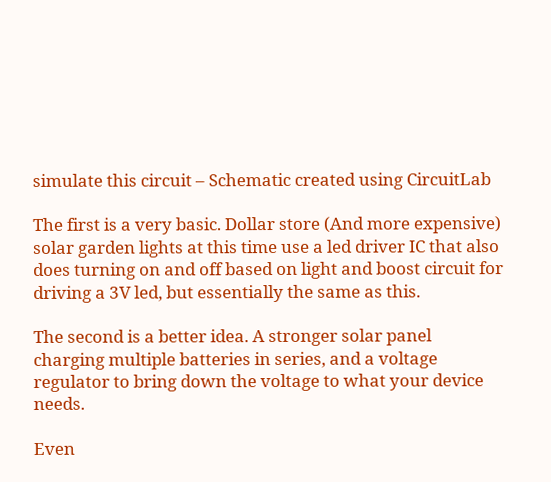simulate this circuit – Schematic created using CircuitLab

The first is a very basic. Dollar store (And more expensive) solar garden lights at this time use a led driver IC that also does turning on and off based on light and boost circuit for driving a 3V led, but essentially the same as this.

The second is a better idea. A stronger solar panel charging multiple batteries in series, and a voltage regulator to bring down the voltage to what your device needs.

Even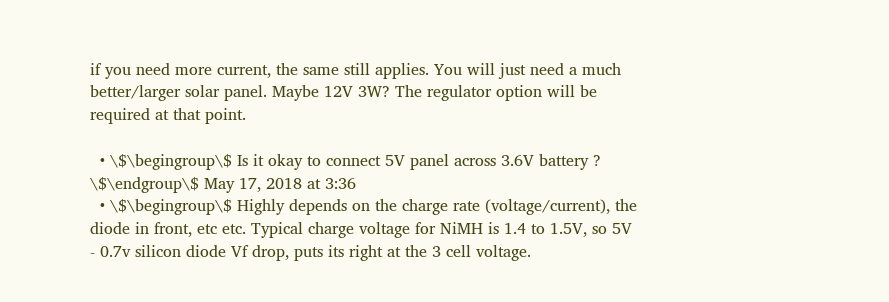if you need more current, the same still applies. You will just need a much better/larger solar panel. Maybe 12V 3W? The regulator option will be required at that point.

  • \$\begingroup\$ Is it okay to connect 5V panel across 3.6V battery ? \$\endgroup\$ May 17, 2018 at 3:36
  • \$\begingroup\$ Highly depends on the charge rate (voltage/current), the diode in front, etc etc. Typical charge voltage for NiMH is 1.4 to 1.5V, so 5V - 0.7v silicon diode Vf drop, puts its right at the 3 cell voltage.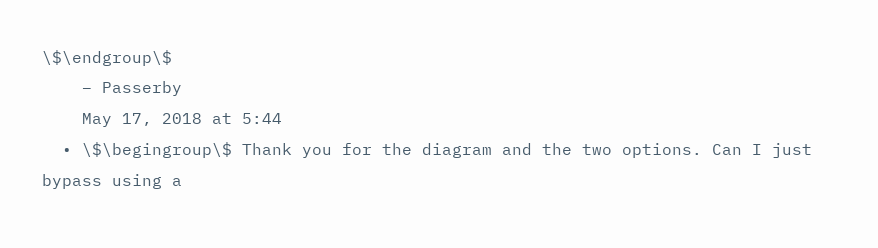\$\endgroup\$
    – Passerby
    May 17, 2018 at 5:44
  • \$\begingroup\$ Thank you for the diagram and the two options. Can I just bypass using a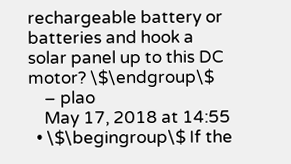rechargeable battery or batteries and hook a solar panel up to this DC motor? \$\endgroup\$
    – plao
    May 17, 2018 at 14:55
  • \$\begingroup\$ If the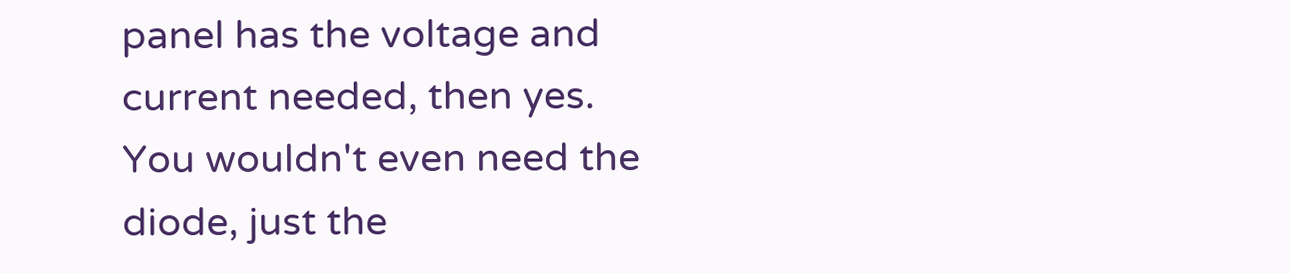panel has the voltage and current needed, then yes. You wouldn't even need the diode, just the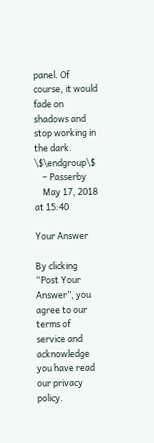panel. Of course, it would fade on shadows and stop working in the dark. \$\endgroup\$
    – Passerby
    May 17, 2018 at 15:40

Your Answer

By clicking “Post Your Answer”, you agree to our terms of service and acknowledge you have read our privacy policy.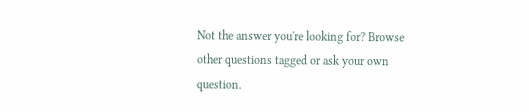Not the answer you're looking for? Browse other questions tagged or ask your own question.